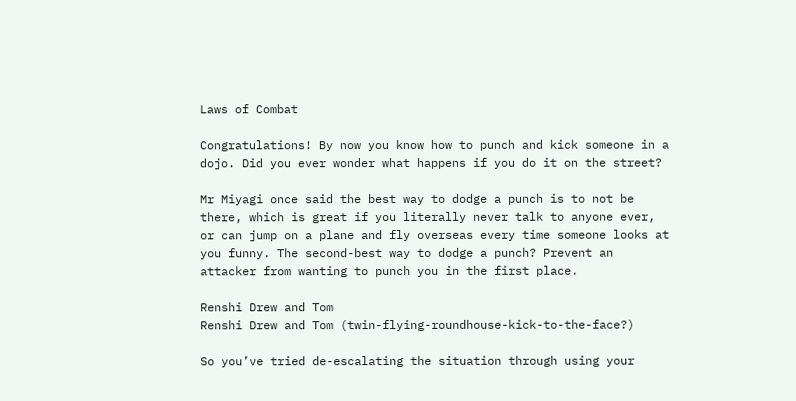Laws of Combat

Congratulations! By now you know how to punch and kick someone in a dojo. Did you ever wonder what happens if you do it on the street?

Mr Miyagi once said the best way to dodge a punch is to not be there, which is great if you literally never talk to anyone ever, or can jump on a plane and fly overseas every time someone looks at you funny. The second-best way to dodge a punch? Prevent an attacker from wanting to punch you in the first place.

Renshi Drew and Tom
Renshi Drew and Tom (twin-flying-roundhouse-kick-to-the-face?)

So you’ve tried de-escalating the situation through using your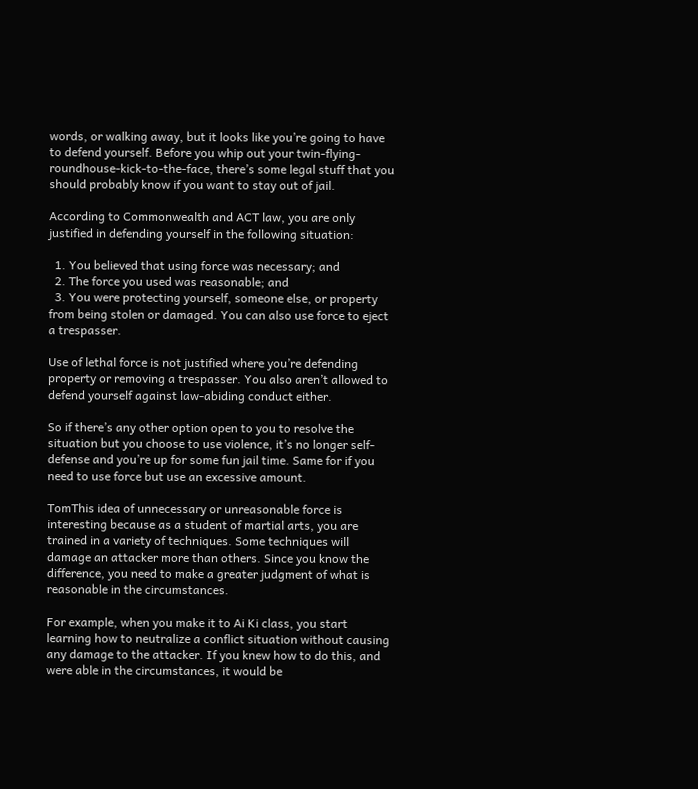words, or walking away, but it looks like you’re going to have to defend yourself. Before you whip out your twin-flying-roundhouse-kick-to-the-face, there’s some legal stuff that you should probably know if you want to stay out of jail.

According to Commonwealth and ACT law, you are only justified in defending yourself in the following situation:

  1. You believed that using force was necessary; and
  2. The force you used was reasonable; and
  3. You were protecting yourself, someone else, or property from being stolen or damaged. You can also use force to eject a trespasser.

Use of lethal force is not justified where you’re defending property or removing a trespasser. You also aren’t allowed to defend yourself against law-abiding conduct either.

So if there’s any other option open to you to resolve the situation but you choose to use violence, it’s no longer self-defense and you’re up for some fun jail time. Same for if you need to use force but use an excessive amount.

TomThis idea of unnecessary or unreasonable force is interesting because as a student of martial arts, you are trained in a variety of techniques. Some techniques will damage an attacker more than others. Since you know the difference, you need to make a greater judgment of what is reasonable in the circumstances.

For example, when you make it to Ai Ki class, you start learning how to neutralize a conflict situation without causing any damage to the attacker. If you knew how to do this, and were able in the circumstances, it would be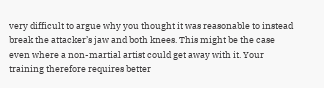very difficult to argue why you thought it was reasonable to instead break the attacker’s jaw and both knees. This might be the case even where a non-martial artist could get away with it. Your training therefore requires better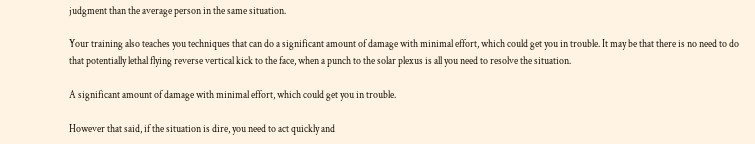judgment than the average person in the same situation.

Your training also teaches you techniques that can do a significant amount of damage with minimal effort, which could get you in trouble. It may be that there is no need to do that potentially lethal flying reverse vertical kick to the face, when a punch to the solar plexus is all you need to resolve the situation.

A significant amount of damage with minimal effort, which could get you in trouble.

However that said, if the situation is dire, you need to act quickly and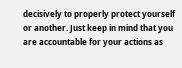decisively to properly protect yourself or another. Just keep in mind that you are accountable for your actions as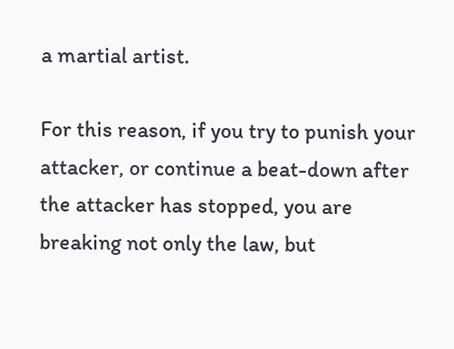a martial artist.

For this reason, if you try to punish your attacker, or continue a beat-down after the attacker has stopped, you are breaking not only the law, but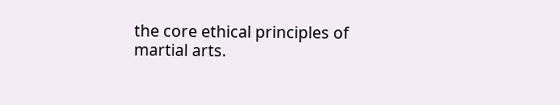the core ethical principles of martial arts.